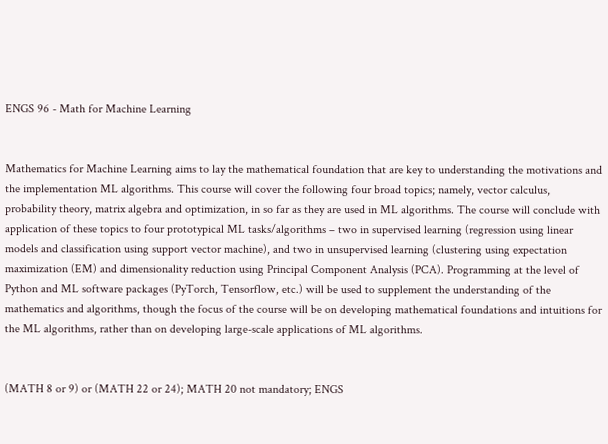ENGS 96 - Math for Machine Learning


Mathematics for Machine Learning aims to lay the mathematical foundation that are key to understanding the motivations and the implementation ML algorithms. This course will cover the following four broad topics; namely, vector calculus, probability theory, matrix algebra and optimization, in so far as they are used in ML algorithms. The course will conclude with application of these topics to four prototypical ML tasks/algorithms – two in supervised learning (regression using linear models and classification using support vector machine), and two in unsupervised learning (clustering using expectation maximization (EM) and dimensionality reduction using Principal Component Analysis (PCA). Programming at the level of Python and ML software packages (PyTorch, Tensorflow, etc.) will be used to supplement the understanding of the mathematics and algorithms, though the focus of the course will be on developing mathematical foundations and intuitions for the ML algorithms, rather than on developing large-scale applications of ML algorithms.


(MATH 8 or 9) or (MATH 22 or 24); MATH 20 not mandatory; ENGS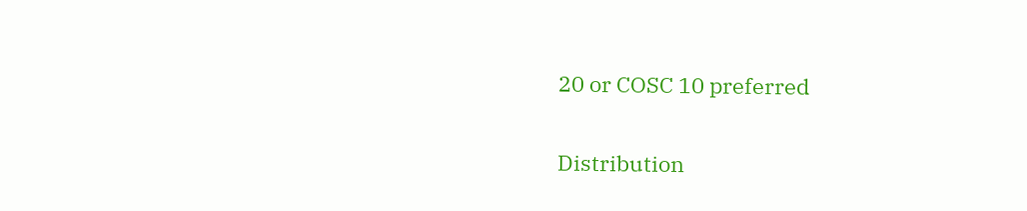20 or COSC 10 preferred

Distribution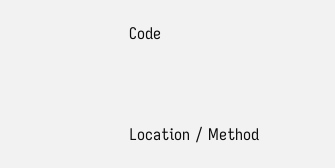Code



Location / Method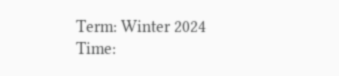Term: Winter 2024
Time: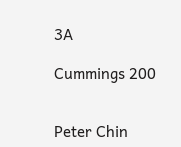3A

Cummings 200


Peter Chin